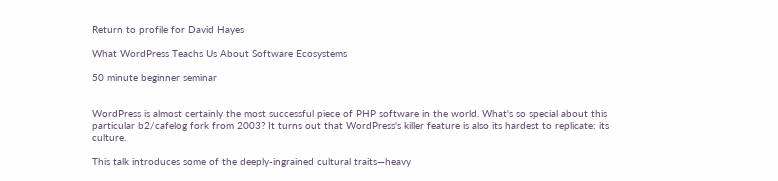Return to profile for David Hayes

What WordPress Teachs Us About Software Ecosystems

50 minute beginner seminar


WordPress is almost certainly the most successful piece of PHP software in the world. What's so special about this particular b2/cafelog fork from 2003? It turns out that WordPress's killer feature is also its hardest to replicate: its culture.

This talk introduces some of the deeply-ingrained cultural traits—heavy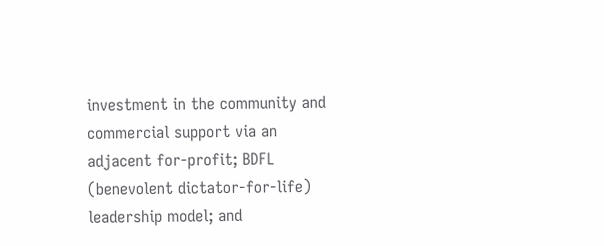investment in the community and commercial support via an adjacent for-profit; BDFL (benevolent dictator-for-life) leadership model; and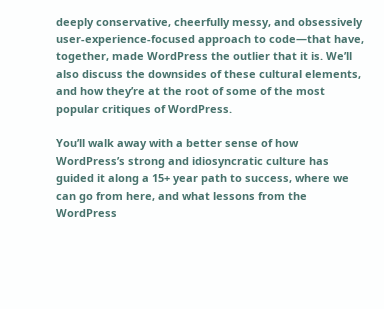deeply conservative, cheerfully messy, and obsessively user-experience-focused approach to code—that have, together, made WordPress the outlier that it is. We’ll also discuss the downsides of these cultural elements, and how they’re at the root of some of the most popular critiques of WordPress.

You’ll walk away with a better sense of how WordPress’s strong and idiosyncratic culture has guided it along a 15+ year path to success, where we can go from here, and what lessons from the WordPress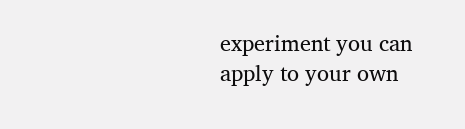experiment you can apply to your own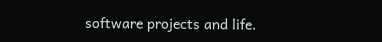software projects and life.